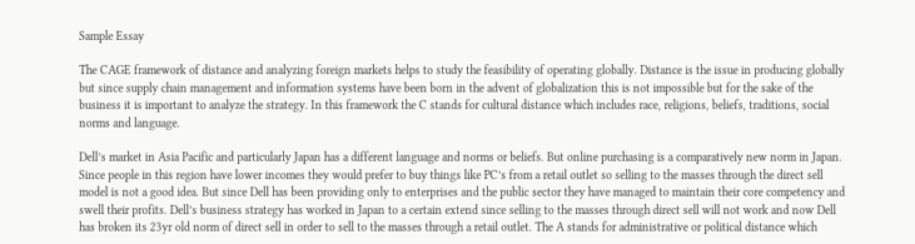Sample Essay

The CAGE framework of distance and analyzing foreign markets helps to study the feasibility of operating globally. Distance is the issue in producing globally but since supply chain management and information systems have been born in the advent of globalization this is not impossible but for the sake of the business it is important to analyze the strategy. In this framework the C stands for cultural distance which includes race, religions, beliefs, traditions, social norms and language.

Dell’s market in Asia Pacific and particularly Japan has a different language and norms or beliefs. But online purchasing is a comparatively new norm in Japan. Since people in this region have lower incomes they would prefer to buy things like PC’s from a retail outlet so selling to the masses through the direct sell model is not a good idea. But since Dell has been providing only to enterprises and the public sector they have managed to maintain their core competency and swell their profits. Dell’s business strategy has worked in Japan to a certain extend since selling to the masses through direct sell will not work and now Dell has broken its 23yr old norm of direct sell in order to sell to the masses through a retail outlet. The A stands for administrative or political distance which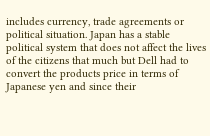includes currency, trade agreements or political situation. Japan has a stable political system that does not affect the lives of the citizens that much but Dell had to convert the products price in terms of Japanese yen and since their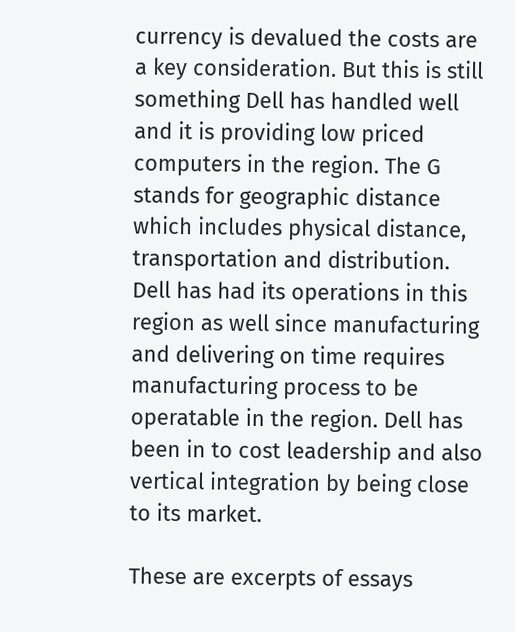currency is devalued the costs are a key consideration. But this is still something Dell has handled well and it is providing low priced computers in the region. The G stands for geographic distance which includes physical distance, transportation and distribution. Dell has had its operations in this region as well since manufacturing and delivering on time requires manufacturing process to be operatable in the region. Dell has been in to cost leadership and also vertical integration by being close to its market.

These are excerpts of essays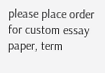please place order for custom essay paper, term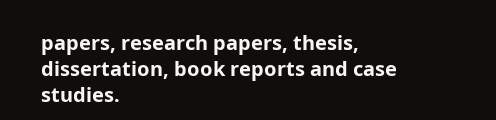papers, research papers, thesis, dissertation, book reports and case studies.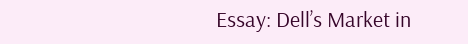Essay: Dell’s Market in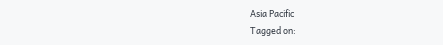Asia Pacific
Tagged on: